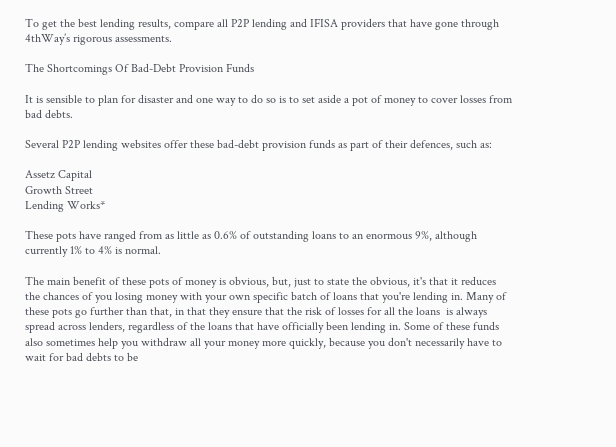To get the best lending results, compare all P2P lending and IFISA providers that have gone through 4thWay’s rigorous assessments.

The Shortcomings Of Bad-Debt Provision Funds

It is sensible to plan for disaster and one way to do so is to set aside a pot of money to cover losses from bad debts.

Several P2P lending websites offer these bad-debt provision funds as part of their defences, such as:

Assetz Capital
Growth Street
Lending Works*

These pots have ranged from as little as 0.6% of outstanding loans to an enormous 9%, although currently 1% to 4% is normal.

The main benefit of these pots of money is obvious, but, just to state the obvious, it's that it reduces the chances of you losing money with your own specific batch of loans that you're lending in. Many of these pots go further than that, in that they ensure that the risk of losses for all the loans  is always spread across lenders, regardless of the loans that have officially been lending in. Some of these funds also sometimes help you withdraw all your money more quickly, because you don't necessarily have to wait for bad debts to be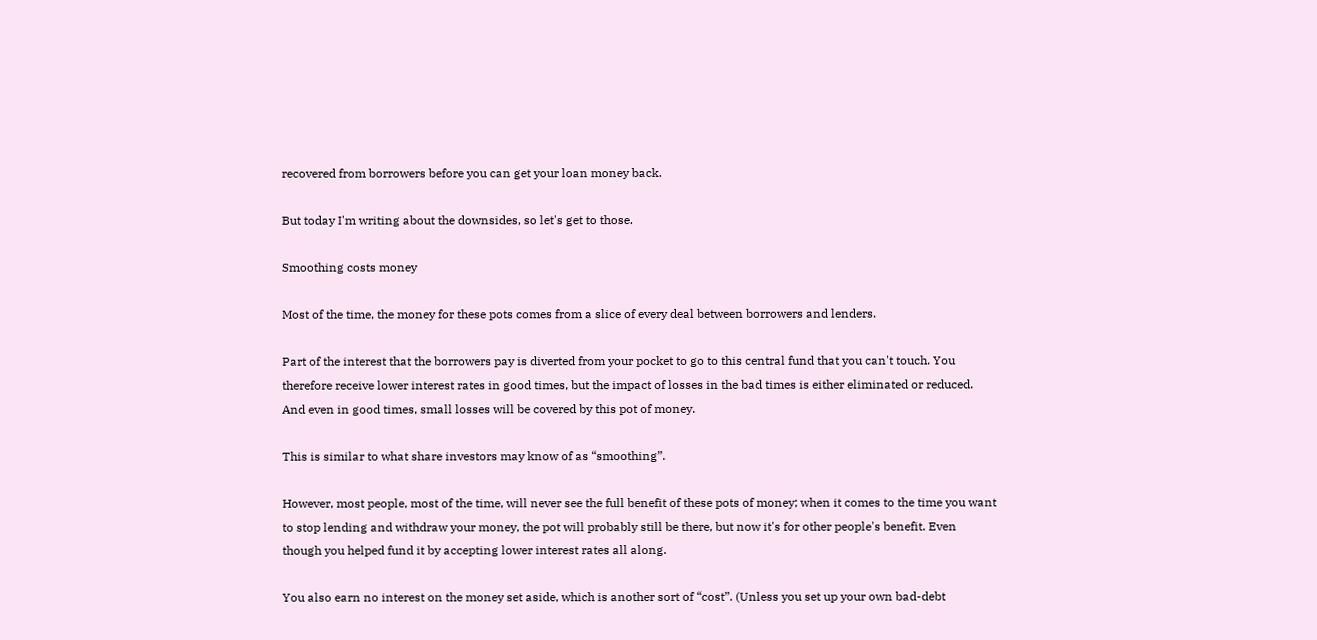recovered from borrowers before you can get your loan money back.

But today I'm writing about the downsides, so let's get to those.

Smoothing costs money

Most of the time, the money for these pots comes from a slice of every deal between borrowers and lenders.

Part of the interest that the borrowers pay is diverted from your pocket to go to this central fund that you can't touch. You therefore receive lower interest rates in good times, but the impact of losses in the bad times is either eliminated or reduced. And even in good times, small losses will be covered by this pot of money.

This is similar to what share investors may know of as “smoothing”.

However, most people, most of the time, will never see the full benefit of these pots of money; when it comes to the time you want to stop lending and withdraw your money, the pot will probably still be there, but now it's for other people's benefit. Even though you helped fund it by accepting lower interest rates all along.

You also earn no interest on the money set aside, which is another sort of “cost”. (Unless you set up your own bad-debt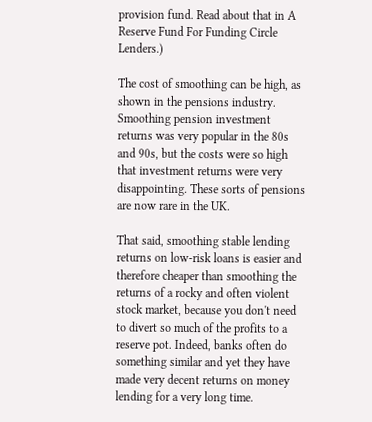provision fund. Read about that in A Reserve Fund For Funding Circle Lenders.)

The cost of smoothing can be high, as shown in the pensions industry. Smoothing pension investment returns was very popular in the 80s and 90s, but the costs were so high that investment returns were very disappointing. These sorts of pensions are now rare in the UK.

That said, smoothing stable lending returns on low-risk loans is easier and therefore cheaper than smoothing the returns of a rocky and often violent stock market, because you don't need to divert so much of the profits to a reserve pot. Indeed, banks often do something similar and yet they have made very decent returns on money lending for a very long time.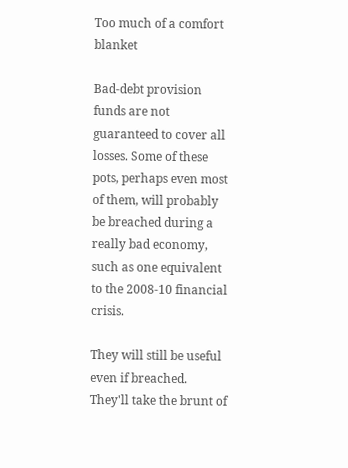Too much of a comfort blanket

Bad-debt provision funds are not guaranteed to cover all losses. Some of these pots, perhaps even most of them, will probably be breached during a really bad economy, such as one equivalent to the 2008-10 financial crisis.

They will still be useful even if breached. They'll take the brunt of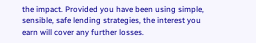the impact. Provided you have been using simple, sensible, safe lending strategies, the interest you earn will cover any further losses.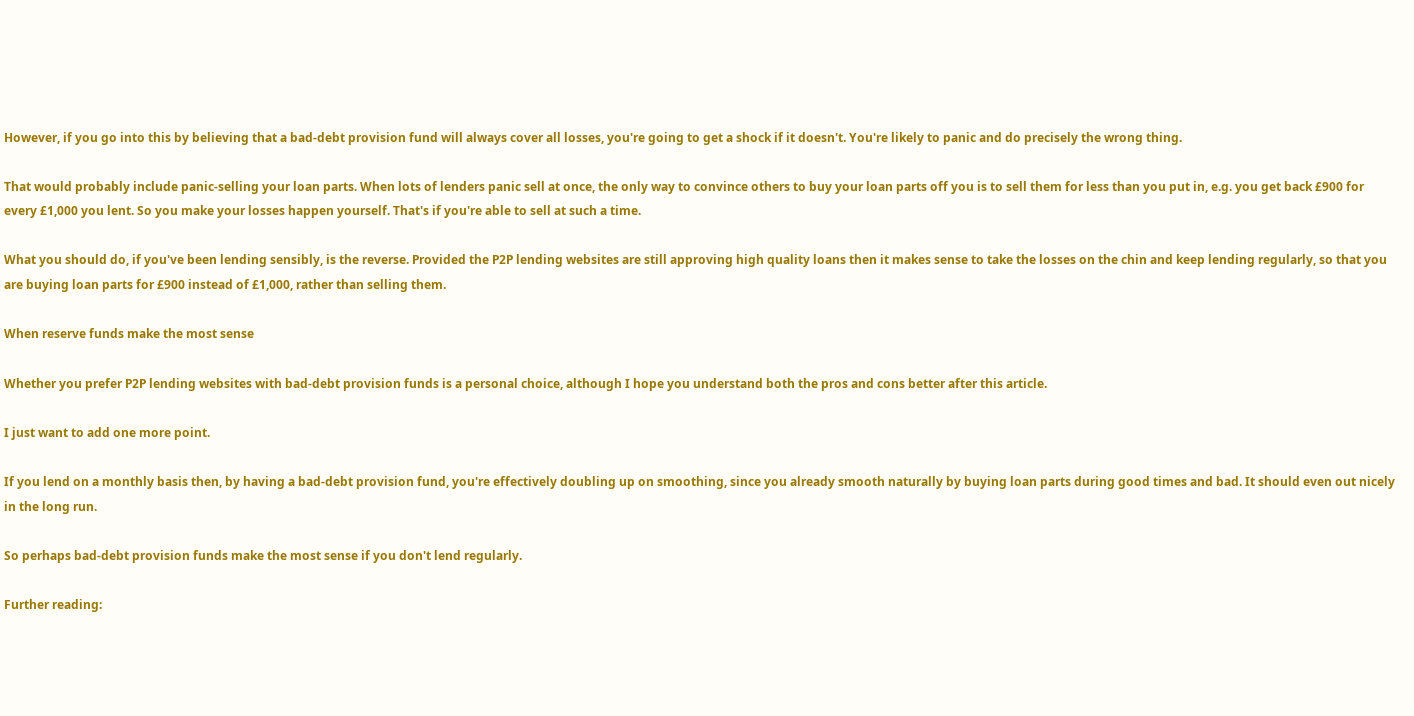However, if you go into this by believing that a bad-debt provision fund will always cover all losses, you're going to get a shock if it doesn't. You're likely to panic and do precisely the wrong thing.

That would probably include panic-selling your loan parts. When lots of lenders panic sell at once, the only way to convince others to buy your loan parts off you is to sell them for less than you put in, e.g. you get back £900 for every £1,000 you lent. So you make your losses happen yourself. That's if you're able to sell at such a time.

What you should do, if you've been lending sensibly, is the reverse. Provided the P2P lending websites are still approving high quality loans then it makes sense to take the losses on the chin and keep lending regularly, so that you are buying loan parts for £900 instead of £1,000, rather than selling them.

When reserve funds make the most sense

Whether you prefer P2P lending websites with bad-debt provision funds is a personal choice, although I hope you understand both the pros and cons better after this article.

I just want to add one more point.

If you lend on a monthly basis then, by having a bad-debt provision fund, you're effectively doubling up on smoothing, since you already smooth naturally by buying loan parts during good times and bad. It should even out nicely in the long run.

So perhaps bad-debt provision funds make the most sense if you don't lend regularly.

Further reading: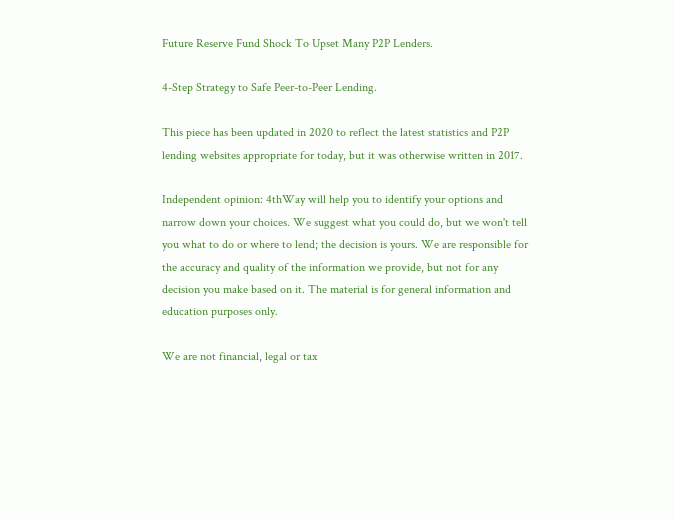Future Reserve Fund Shock To Upset Many P2P Lenders.

4-Step Strategy to Safe Peer-to-Peer Lending.

This piece has been updated in 2020 to reflect the latest statistics and P2P lending websites appropriate for today, but it was otherwise written in 2017.

Independent opinion: 4thWay will help you to identify your options and narrow down your choices. We suggest what you could do, but we won't tell you what to do or where to lend; the decision is yours. We are responsible for the accuracy and quality of the information we provide, but not for any decision you make based on it. The material is for general information and education purposes only.

We are not financial, legal or tax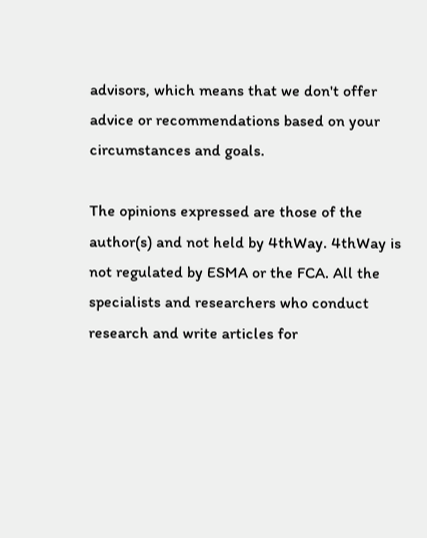advisors, which means that we don't offer advice or recommendations based on your circumstances and goals.

The opinions expressed are those of the author(s) and not held by 4thWay. 4thWay is not regulated by ESMA or the FCA. All the specialists and researchers who conduct research and write articles for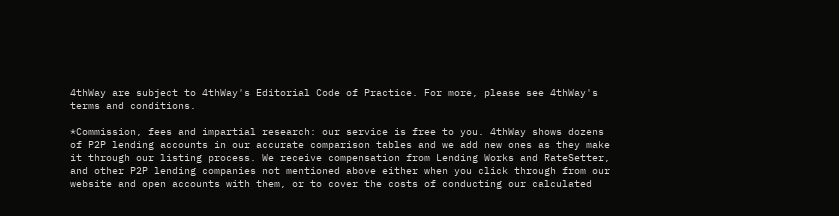4thWay are subject to 4thWay's Editorial Code of Practice. For more, please see 4thWay's terms and conditions.

*Commission, fees and impartial research: our service is free to you. 4thWay shows dozens of P2P lending accounts in our accurate comparison tables and we add new ones as they make it through our listing process. We receive compensation from Lending Works and RateSetter, and other P2P lending companies not mentioned above either when you click through from our website and open accounts with them, or to cover the costs of conducting our calculated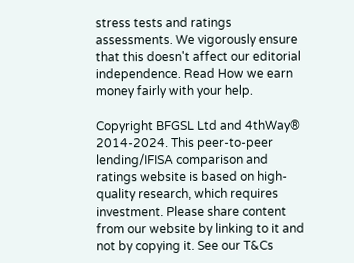stress tests and ratings assessments. We vigorously ensure that this doesn't affect our editorial independence. Read How we earn money fairly with your help.

Copyright BFGSL Ltd and 4thWay® 2014-2024. This peer-to-peer lending/IFISA comparison and ratings website is based on high-quality research, which requires investment. Please share content from our website by linking to it and not by copying it. See our T&Cs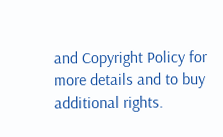and Copyright Policy for more details and to buy additional rights.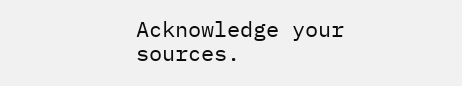Acknowledge your sources.